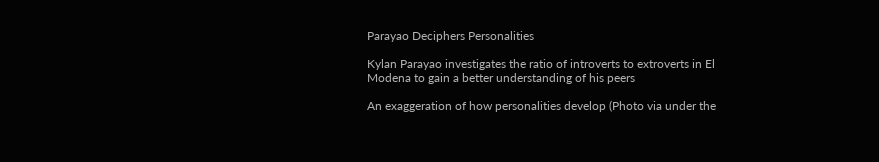Parayao Deciphers Personalities

Kylan Parayao investigates the ratio of introverts to extroverts in El Modena to gain a better understanding of his peers

An exaggeration of how personalities develop (Photo via under the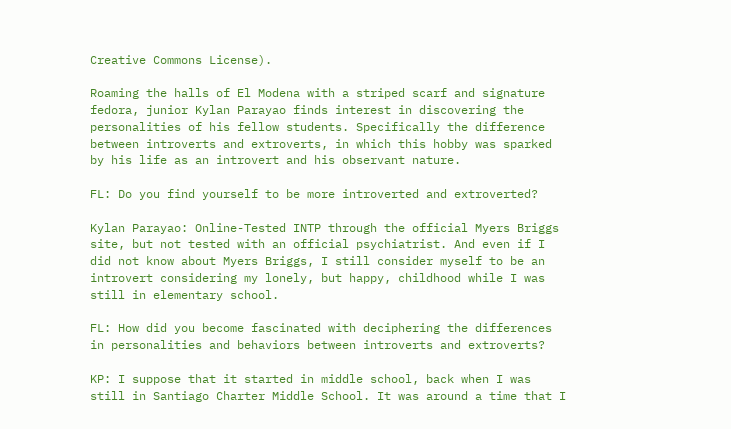Creative Commons License).

Roaming the halls of El Modena with a striped scarf and signature fedora, junior Kylan Parayao finds interest in discovering the personalities of his fellow students. Specifically the difference between introverts and extroverts, in which this hobby was sparked by his life as an introvert and his observant nature.

FL: Do you find yourself to be more introverted and extroverted?

Kylan Parayao: Online-Tested INTP through the official Myers Briggs site, but not tested with an official psychiatrist. And even if I did not know about Myers Briggs, I still consider myself to be an introvert considering my lonely, but happy, childhood while I was still in elementary school.

FL: How did you become fascinated with deciphering the differences in personalities and behaviors between introverts and extroverts?

KP: I suppose that it started in middle school, back when I was still in Santiago Charter Middle School. It was around a time that I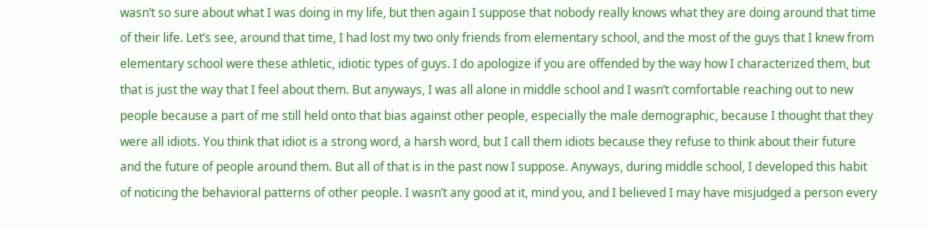wasn’t so sure about what I was doing in my life, but then again I suppose that nobody really knows what they are doing around that time of their life. Let’s see, around that time, I had lost my two only friends from elementary school, and the most of the guys that I knew from elementary school were these athletic, idiotic types of guys. I do apologize if you are offended by the way how I characterized them, but that is just the way that I feel about them. But anyways, I was all alone in middle school and I wasn’t comfortable reaching out to new people because a part of me still held onto that bias against other people, especially the male demographic, because I thought that they were all idiots. You think that idiot is a strong word, a harsh word, but I call them idiots because they refuse to think about their future and the future of people around them. But all of that is in the past now I suppose. Anyways, during middle school, I developed this habit of noticing the behavioral patterns of other people. I wasn’t any good at it, mind you, and I believed I may have misjudged a person every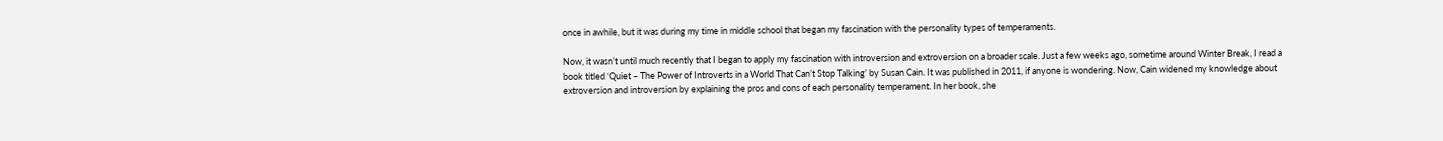once in awhile, but it was during my time in middle school that began my fascination with the personality types of temperaments.

Now, it wasn’t until much recently that I began to apply my fascination with introversion and extroversion on a broader scale. Just a few weeks ago, sometime around Winter Break, I read a book titled ‘Quiet – The Power of Introverts in a World That Can’t Stop Talking’ by Susan Cain. It was published in 2011, if anyone is wondering. Now, Cain widened my knowledge about extroversion and introversion by explaining the pros and cons of each personality temperament. In her book, she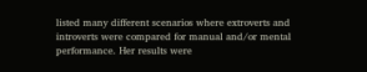listed many different scenarios where extroverts and introverts were compared for manual and/or mental performance. Her results were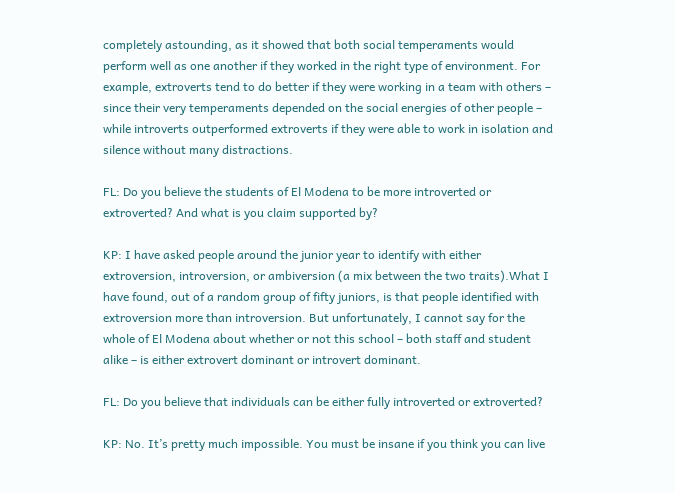completely astounding, as it showed that both social temperaments would perform well as one another if they worked in the right type of environment. For example, extroverts tend to do better if they were working in a team with others – since their very temperaments depended on the social energies of other people – while introverts outperformed extroverts if they were able to work in isolation and silence without many distractions.

FL: Do you believe the students of El Modena to be more introverted or extroverted? And what is you claim supported by?

KP: I have asked people around the junior year to identify with either extroversion, introversion, or ambiversion (a mix between the two traits).What I have found, out of a random group of fifty juniors, is that people identified with extroversion more than introversion. But unfortunately, I cannot say for the whole of El Modena about whether or not this school – both staff and student alike – is either extrovert dominant or introvert dominant.

FL: Do you believe that individuals can be either fully introverted or extroverted?

KP: No. It’s pretty much impossible. You must be insane if you think you can live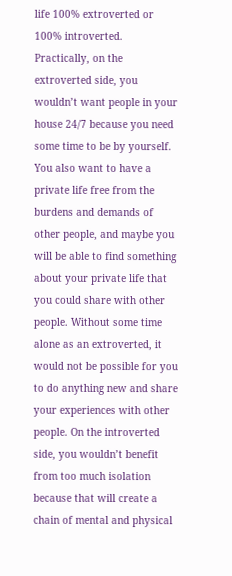life 100% extroverted or 100% introverted. Practically, on the extroverted side, you wouldn’t want people in your house 24/7 because you need some time to be by yourself. You also want to have a private life free from the burdens and demands of other people, and maybe you will be able to find something about your private life that you could share with other people. Without some time alone as an extroverted, it would not be possible for you to do anything new and share your experiences with other people. On the introverted side, you wouldn’t benefit from too much isolation because that will create a chain of mental and physical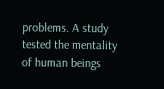problems. A study tested the mentality of human beings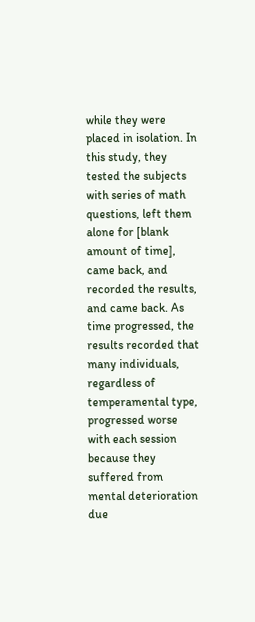while they were placed in isolation. In this study, they tested the subjects with series of math questions, left them alone for [blank amount of time], came back, and recorded the results, and came back. As time progressed, the results recorded that many individuals, regardless of temperamental type, progressed worse with each session because they suffered from mental deterioration due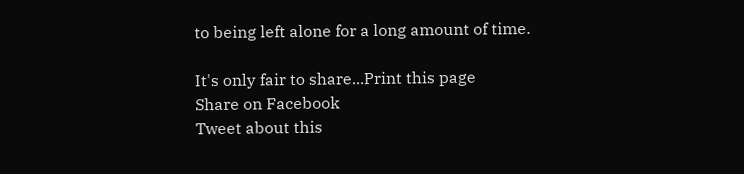to being left alone for a long amount of time.

It's only fair to share...Print this page
Share on Facebook
Tweet about this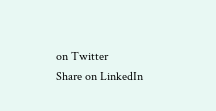on Twitter
Share on LinkedIn